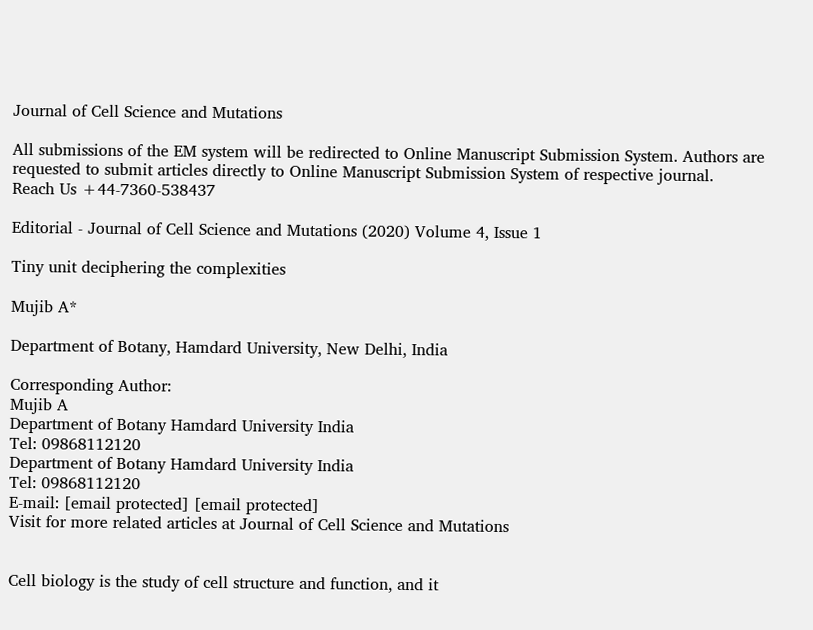Journal of Cell Science and Mutations

All submissions of the EM system will be redirected to Online Manuscript Submission System. Authors are requested to submit articles directly to Online Manuscript Submission System of respective journal.
Reach Us +44-7360-538437

Editorial - Journal of Cell Science and Mutations (2020) Volume 4, Issue 1

Tiny unit deciphering the complexities

Mujib A*

Department of Botany, Hamdard University, New Delhi, India

Corresponding Author:
Mujib A
Department of Botany Hamdard University India
Tel: 09868112120
Department of Botany Hamdard University India
Tel: 09868112120
E-mail: [email protected] [email protected]
Visit for more related articles at Journal of Cell Science and Mutations


Cell biology is the study of cell structure and function, and it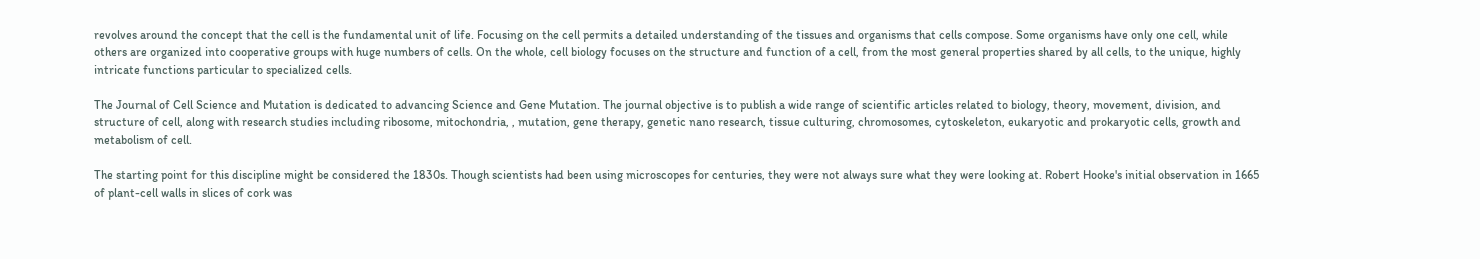revolves around the concept that the cell is the fundamental unit of life. Focusing on the cell permits a detailed understanding of the tissues and organisms that cells compose. Some organisms have only one cell, while others are organized into cooperative groups with huge numbers of cells. On the whole, cell biology focuses on the structure and function of a cell, from the most general properties shared by all cells, to the unique, highly intricate functions particular to specialized cells.

The Journal of Cell Science and Mutation is dedicated to advancing Science and Gene Mutation. The journal objective is to publish a wide range of scientific articles related to biology, theory, movement, division, and structure of cell, along with research studies including ribosome, mitochondria, , mutation, gene therapy, genetic nano research, tissue culturing, chromosomes, cytoskeleton, eukaryotic and prokaryotic cells, growth and metabolism of cell.

The starting point for this discipline might be considered the 1830s. Though scientists had been using microscopes for centuries, they were not always sure what they were looking at. Robert Hooke's initial observation in 1665 of plant-cell walls in slices of cork was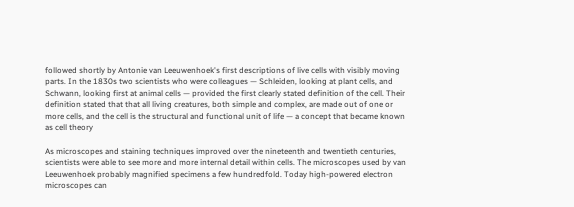followed shortly by Antonie van Leeuwenhoek's first descriptions of live cells with visibly moving parts. In the 1830s two scientists who were colleagues — Schleiden, looking at plant cells, and Schwann, looking first at animal cells — provided the first clearly stated definition of the cell. Their definition stated that that all living creatures, both simple and complex, are made out of one or more cells, and the cell is the structural and functional unit of life — a concept that became known as cell theory

As microscopes and staining techniques improved over the nineteenth and twentieth centuries, scientists were able to see more and more internal detail within cells. The microscopes used by van Leeuwenhoek probably magnified specimens a few hundredfold. Today high-powered electron microscopes can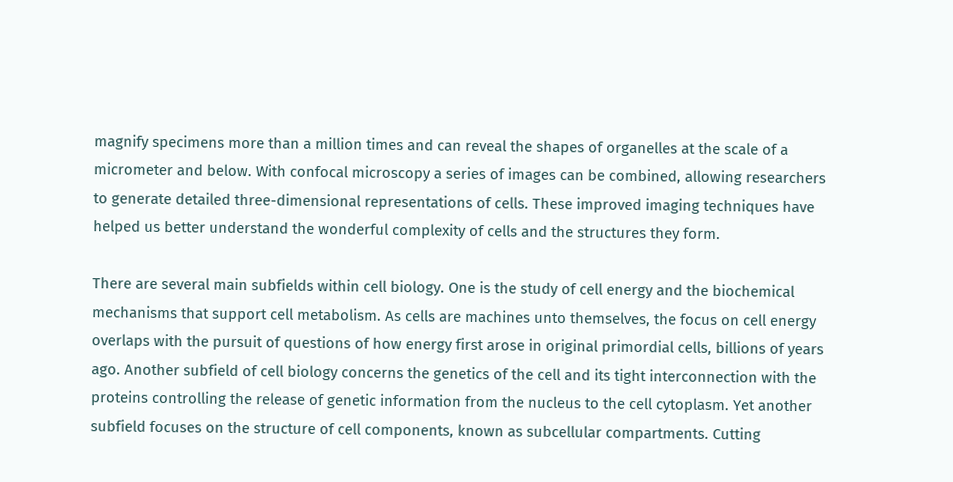magnify specimens more than a million times and can reveal the shapes of organelles at the scale of a micrometer and below. With confocal microscopy a series of images can be combined, allowing researchers to generate detailed three-dimensional representations of cells. These improved imaging techniques have helped us better understand the wonderful complexity of cells and the structures they form.

There are several main subfields within cell biology. One is the study of cell energy and the biochemical mechanisms that support cell metabolism. As cells are machines unto themselves, the focus on cell energy overlaps with the pursuit of questions of how energy first arose in original primordial cells, billions of years ago. Another subfield of cell biology concerns the genetics of the cell and its tight interconnection with the proteins controlling the release of genetic information from the nucleus to the cell cytoplasm. Yet another subfield focuses on the structure of cell components, known as subcellular compartments. Cutting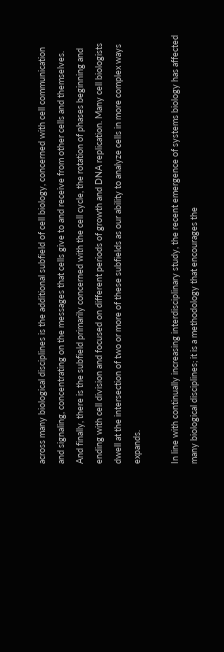across many biological disciplines is the additional subfield of cell biology, concerned with cell communication and signaling, concentrating on the messages that cells give to and receive from other cells and themselves. And finally, there is the subfield primarily concerned with the cell cycle, the rotation of phases beginning and ending with cell division and focused on different periods of growth and DNA replication. Many cell biologists dwell at the intersection of two or more of these subfields as our ability to analyze cells in more complex ways expands.

In line with continually increasing interdisciplinary study, the recent emergence of systems biology has affected many biological disciplines; it is a methodology that encourages the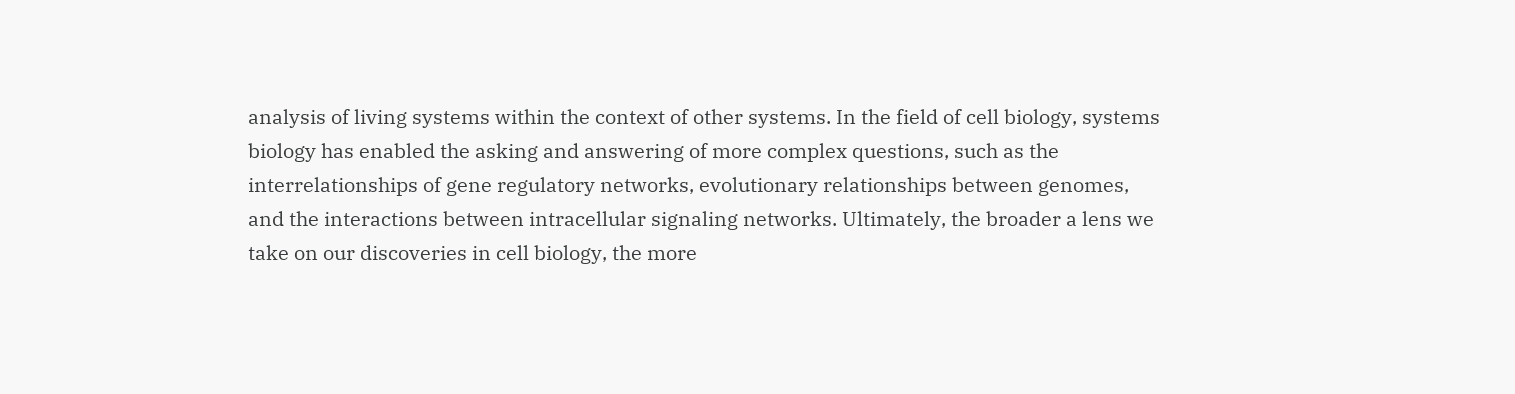analysis of living systems within the context of other systems. In the field of cell biology, systems biology has enabled the asking and answering of more complex questions, such as the interrelationships of gene regulatory networks, evolutionary relationships between genomes, and the interactions between intracellular signaling networks. Ultimately, the broader a lens we take on our discoveries in cell biology, the more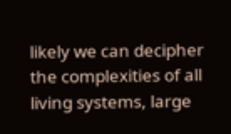likely we can decipher the complexities of all living systems, large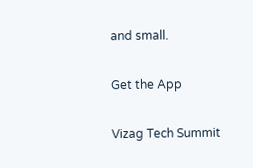and small.

Get the App

Vizag Tech Summit